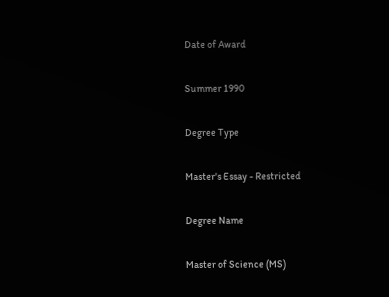Date of Award

Summer 1990

Degree Type

Master's Essay - Restricted

Degree Name

Master of Science (MS)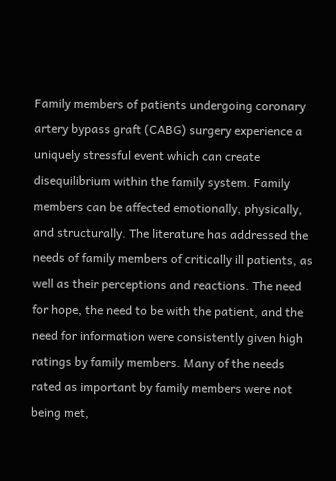Family members of patients undergoing coronary artery bypass graft (CABG) surgery experience a uniquely stressful event which can create disequilibrium within the family system. Family members can be affected emotionally, physically, and structurally. The literature has addressed the needs of family members of critically ill patients, as well as their perceptions and reactions. The need for hope, the need to be with the patient, and the need for information were consistently given high ratings by family members. Many of the needs rated as important by family members were not being met,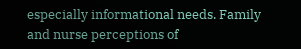especially informational needs. Family and nurse perceptions of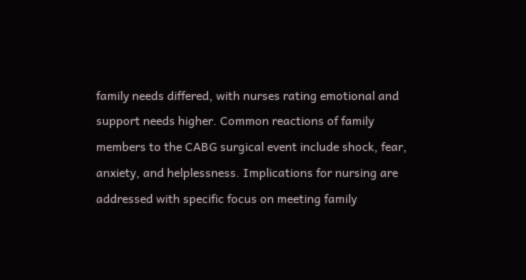family needs differed, with nurses rating emotional and support needs higher. Common reactions of family members to the CABG surgical event include shock, fear, anxiety, and helplessness. Implications for nursing are addressed with specific focus on meeting family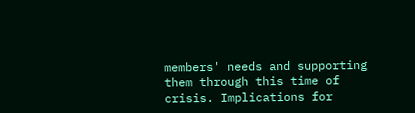members' needs and supporting them through this time of crisis. Implications for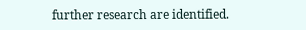further research are identified.